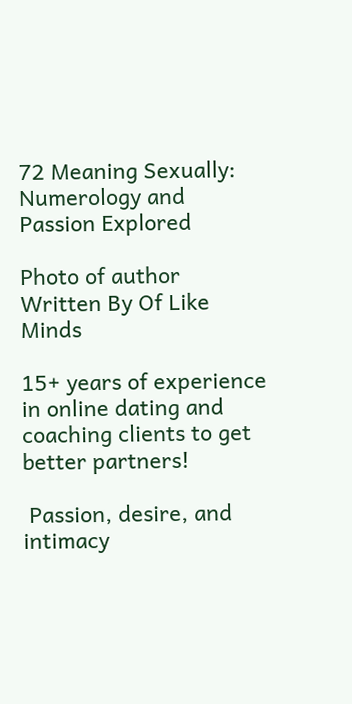72 Meaning Sexually: Numerology and Passion Explored

Photo of author
Written By Of Like Minds

15+ years of experience in online dating and coaching clients to get better partners!

 Passion, desire, and intimacy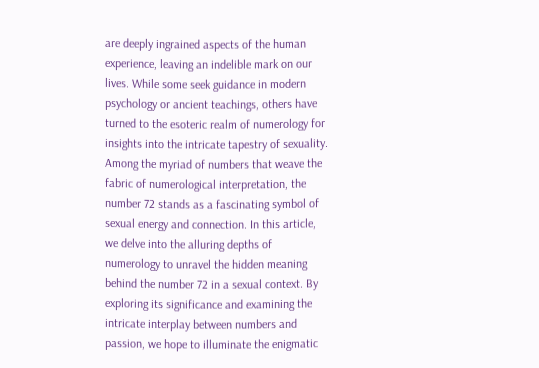are deeply ingrained aspects of the human experience, leaving an indelible mark on our lives. While some seek guidance in modern psychology or ancient teachings, others have turned to the esoteric realm of numerology for insights into the intricate tapestry of sexuality. Among the myriad of numbers that weave the fabric of numerological interpretation, the number 72 stands as a fascinating symbol of sexual energy and connection. In this article, we delve into the alluring depths of numerology to unravel the hidden meaning behind the number 72 in a sexual context. By exploring its significance and examining the intricate interplay between numbers and passion, we hope to illuminate the enigmatic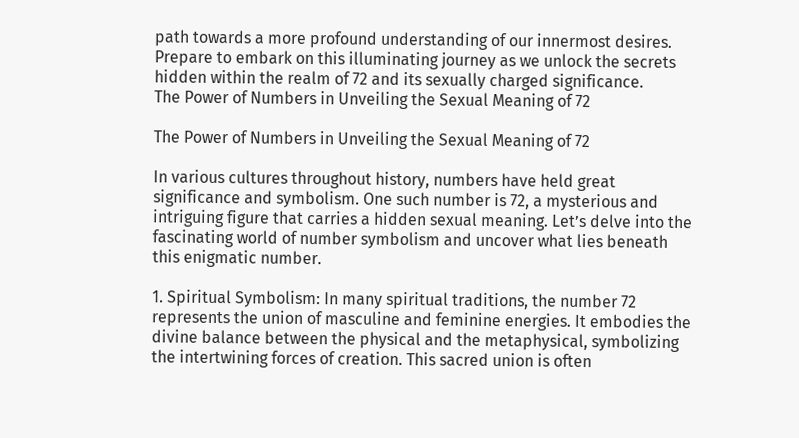path towards a more profound understanding of our innermost desires. Prepare to embark on this illuminating journey as we unlock the secrets hidden within the realm of 72 and its sexually charged significance.
The Power of Numbers in Unveiling the Sexual Meaning of 72

The Power of Numbers in Unveiling the Sexual Meaning of 72

In various cultures throughout history, numbers have held great significance and symbolism. One such number is 72, a mysterious and intriguing figure that carries a hidden sexual meaning. Let’s delve into the fascinating world of number symbolism and uncover what lies beneath this enigmatic number.

1. Spiritual Symbolism: In many spiritual traditions, the number 72 represents the union of masculine and feminine energies. It embodies the divine balance between the physical and the metaphysical, symbolizing the intertwining forces of creation. This sacred union is often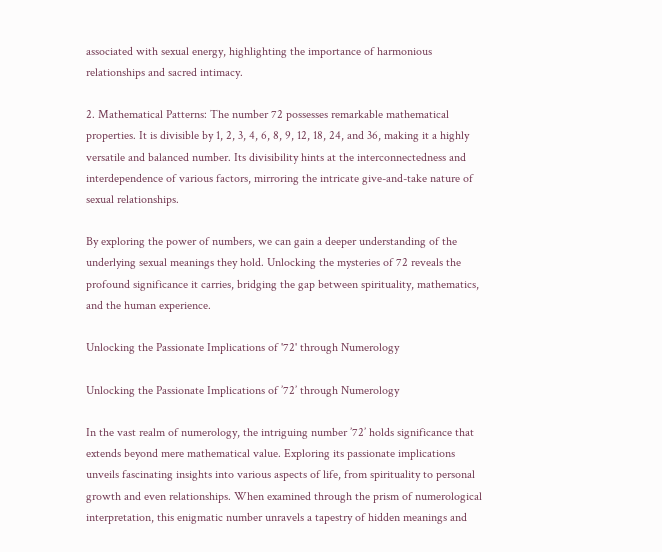associated with sexual energy, highlighting the importance of harmonious relationships and sacred intimacy.

2. Mathematical Patterns: The number 72 possesses remarkable mathematical properties. It is divisible by 1, 2, 3, 4, 6, 8, 9, 12, 18, 24, and 36, making it a highly versatile and balanced number. Its divisibility hints at the interconnectedness and interdependence of various factors, mirroring the intricate give-and-take nature of sexual relationships.

By exploring the power of numbers, we can gain a deeper understanding of the underlying sexual meanings they hold. Unlocking the mysteries of 72 reveals the profound significance it carries, bridging the gap between spirituality, mathematics, and the human experience.

Unlocking the Passionate Implications of '72' through Numerology

Unlocking the Passionate Implications of ’72’ through Numerology

In the vast realm of numerology, the intriguing number ’72’ holds significance that extends beyond mere mathematical value. Exploring its passionate implications unveils fascinating insights into various aspects of life, from spirituality to personal growth and even relationships. When examined through the prism of numerological interpretation, this enigmatic number unravels a tapestry of hidden meanings and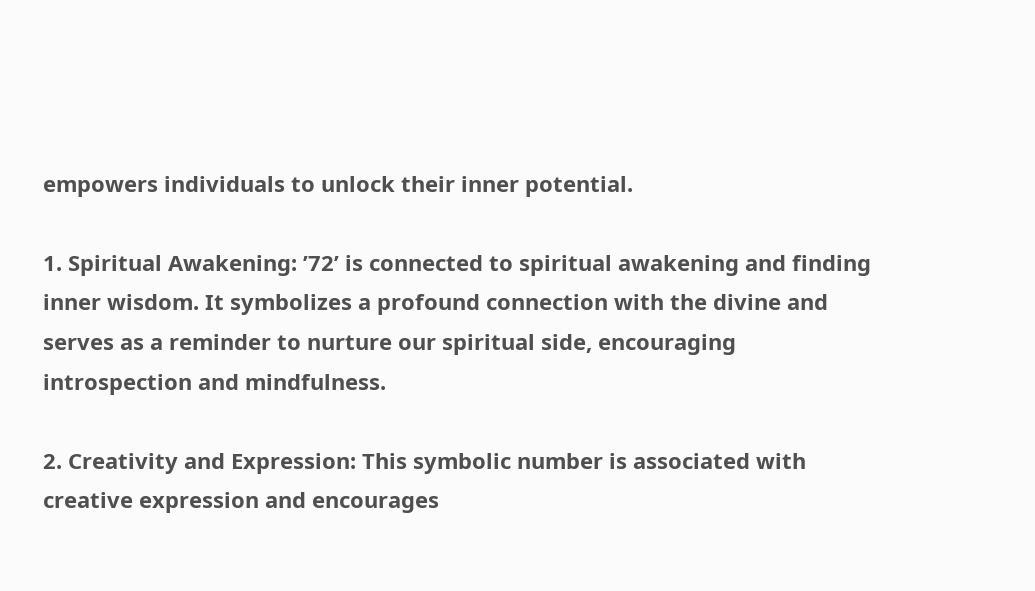empowers individuals to unlock their inner potential.

1. Spiritual Awakening: ’72’ is connected to spiritual awakening and finding inner wisdom. It symbolizes a profound connection with the divine and serves as a reminder to nurture our spiritual side, encouraging introspection and mindfulness.

2. Creativity and Expression: This symbolic number is associated with creative expression and encourages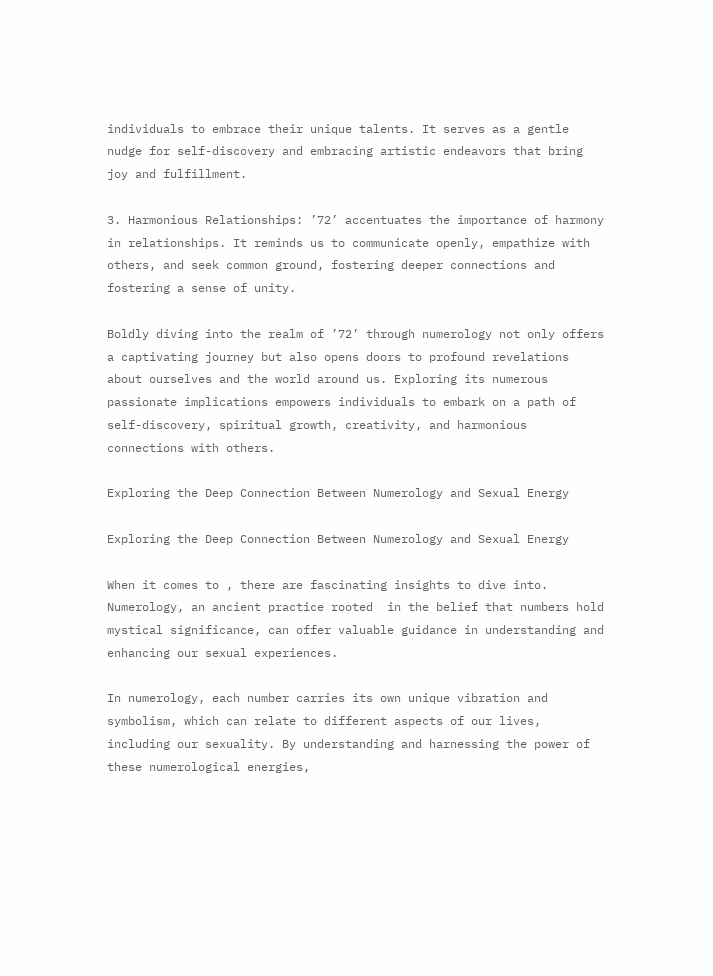individuals to embrace their unique talents. It serves as a gentle nudge for self-discovery and embracing artistic endeavors that bring joy and fulfillment.

3. Harmonious Relationships: ’72’ accentuates the importance of harmony in relationships. It reminds us to communicate openly, empathize with others, and seek common ground, fostering deeper connections and fostering a sense of unity.

Boldly diving into the realm of ’72’ through numerology not only offers a captivating journey but also opens doors to profound revelations about ourselves and the world around us. Exploring its numerous passionate implications empowers individuals to embark on a path of self-discovery, spiritual growth, creativity, and harmonious connections with others.

Exploring the Deep Connection Between Numerology and Sexual Energy

Exploring the Deep Connection Between Numerology and Sexual Energy

When it comes to , there are fascinating insights to dive into. Numerology, an ancient practice rooted  in the belief that numbers hold mystical significance, can offer valuable guidance in understanding and enhancing our sexual experiences.

In numerology, each number carries its own unique vibration and symbolism, which can relate to different aspects of our lives, including our sexuality. By understanding and harnessing the power of these numerological energies,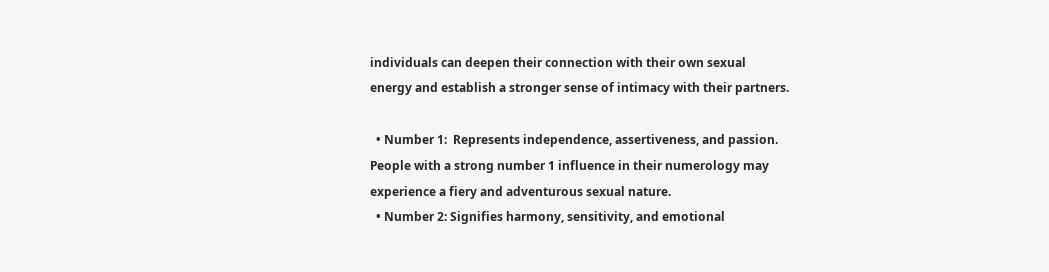individuals can deepen their connection with their own sexual energy and establish a stronger sense of intimacy with their partners.

  • Number 1:  Represents independence, assertiveness, and passion. People with a strong number 1 influence in their numerology may experience a fiery and adventurous sexual nature.
  • Number 2: Signifies harmony, sensitivity, and emotional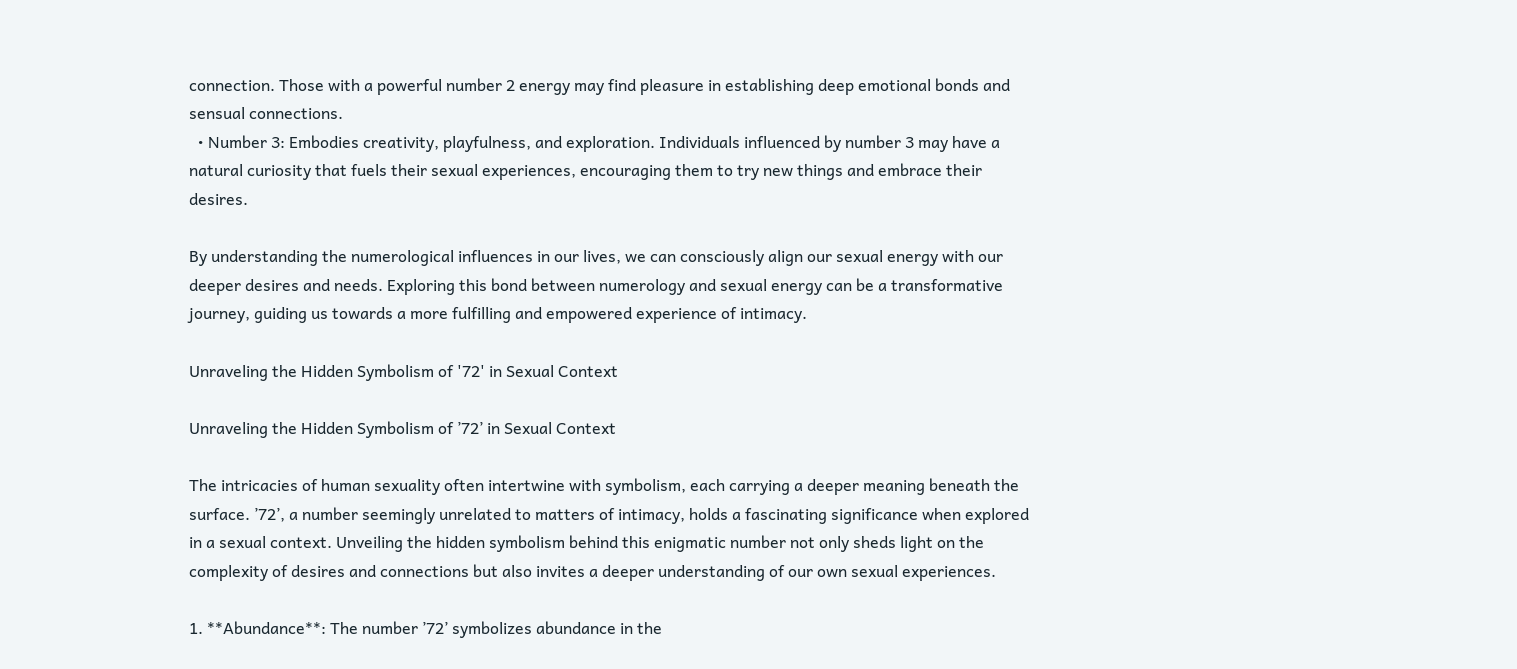connection. Those with a powerful number 2 energy may find pleasure in establishing deep emotional bonds and sensual connections.
  • Number 3: Embodies creativity, playfulness, and exploration. Individuals influenced by number 3 may have a natural curiosity that fuels their sexual experiences, encouraging them to try new things and embrace their desires.

By understanding the numerological influences in our lives, we can consciously align our sexual energy with our deeper desires and needs. Exploring this bond between numerology and sexual energy can be a transformative journey, guiding us towards a more fulfilling and empowered experience of intimacy.

Unraveling the Hidden Symbolism of '72' in Sexual Context

Unraveling the Hidden Symbolism of ’72’ in Sexual Context

The intricacies of human sexuality often intertwine with symbolism, each carrying a deeper meaning beneath the surface. ’72’, a number seemingly unrelated to matters of intimacy, holds a fascinating significance when explored in a sexual context. Unveiling the hidden symbolism behind this enigmatic number not only sheds light on the complexity of desires and connections but also invites a deeper understanding of our own sexual experiences.

1. **Abundance**: The number ’72’ symbolizes abundance in the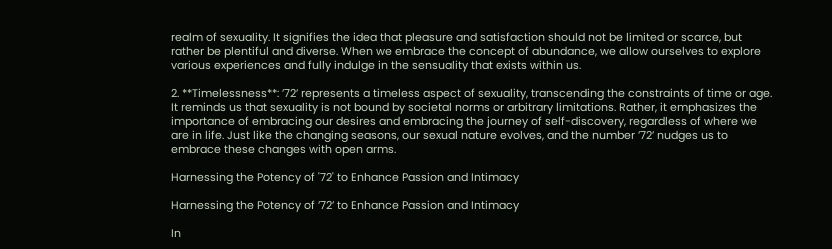realm of sexuality. It signifies the idea that pleasure and satisfaction should not be limited or scarce, but rather be plentiful and diverse. When we embrace the concept of abundance, we allow ourselves to explore various experiences and fully indulge in the sensuality that exists within us.

2. **Timelessness**: ’72’ represents a timeless aspect of sexuality, transcending the constraints of time or age. It reminds us that sexuality is not bound by societal norms or arbitrary limitations. Rather, it emphasizes the importance of embracing our desires and embracing the journey of self-discovery, regardless of where we are in life. Just like the changing seasons, our sexual nature evolves, and the number ’72’ nudges us to embrace these changes with open arms.

Harnessing the Potency of '72' to Enhance Passion and Intimacy

Harnessing the Potency of ’72’ to Enhance Passion and Intimacy

In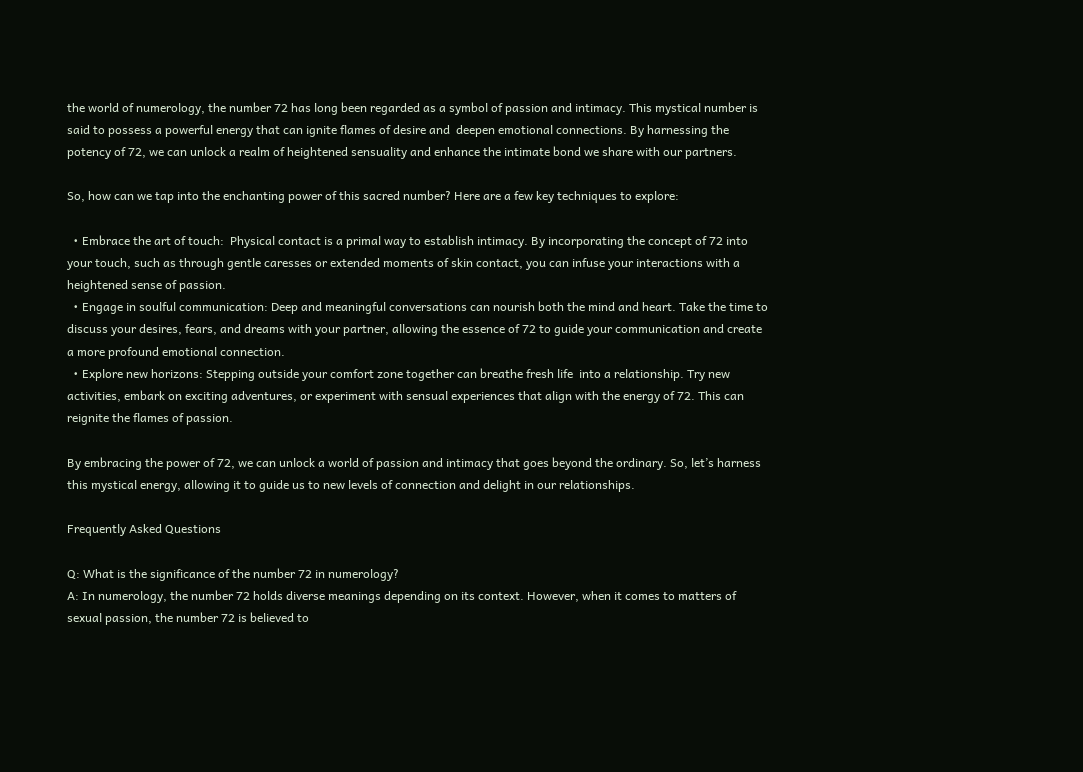the world of numerology, the number 72 has long been regarded as a symbol of passion and intimacy. This mystical number is said to possess a powerful energy that can ignite flames of desire and  deepen emotional connections. By harnessing the potency of 72, we can unlock a realm of heightened sensuality and enhance the intimate bond we share with our partners.

So, how can we tap into the enchanting power of this sacred number? Here are a few key techniques to explore:

  • Embrace the art of touch:  Physical contact is a primal way to establish intimacy. By incorporating the concept of 72 into your touch, such as through gentle caresses or extended moments of skin contact, you can infuse your interactions with a heightened sense of passion.
  • Engage in soulful communication: Deep and meaningful conversations can nourish both the mind and heart. Take the time to discuss your desires, fears, and dreams with your partner, allowing the essence of 72 to guide your communication and create a more profound emotional connection.
  • Explore new horizons: Stepping outside your comfort zone together can breathe fresh life  into a relationship. Try new activities, embark on exciting adventures, or experiment with sensual experiences that align with the energy of 72. This can reignite the flames of passion.

By embracing the power of 72, we can unlock a world of passion and intimacy that goes beyond the ordinary. So, let’s harness this mystical energy, allowing it to guide us to new levels of connection and delight in our relationships.

Frequently Asked Questions

Q: What is the significance of the number 72 in numerology?
A: In numerology, the number 72 holds diverse meanings depending on its context. However, when it comes to matters of sexual passion, the number 72 is believed to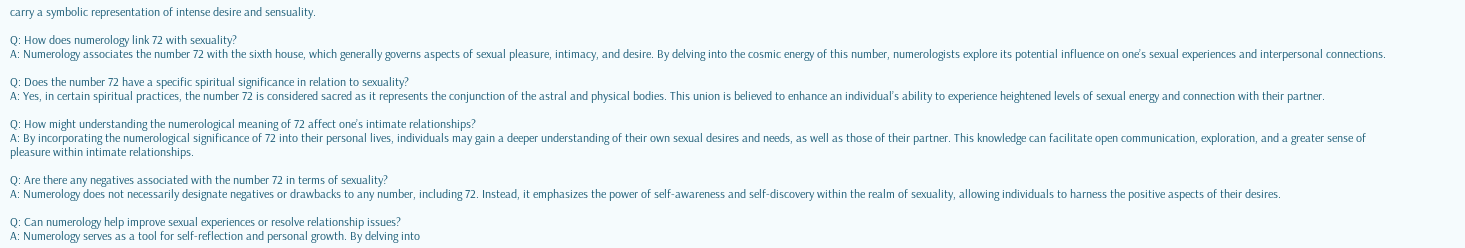carry a symbolic representation of intense desire and sensuality.

Q: How does numerology link 72 with sexuality?
A: Numerology associates the number 72 with the sixth house, which generally governs aspects of sexual pleasure, intimacy, and desire. By delving into the cosmic energy of this number, numerologists explore its potential influence on one’s sexual experiences and interpersonal connections.

Q: Does the number 72 have a specific spiritual significance in relation to sexuality?
A: Yes, in certain spiritual practices, the number 72 is considered sacred as it represents the conjunction of the astral and physical bodies. This union is believed to enhance an individual’s ability to experience heightened levels of sexual energy and connection with their partner.

Q: How might understanding the numerological meaning of 72 affect one’s intimate relationships?
A: By incorporating the numerological significance of 72 into their personal lives, individuals may gain a deeper understanding of their own sexual desires and needs, as well as those of their partner. This knowledge can facilitate open communication, exploration, and a greater sense of pleasure within intimate relationships.

Q: Are there any negatives associated with the number 72 in terms of sexuality?
A: Numerology does not necessarily designate negatives or drawbacks to any number, including 72. Instead, it emphasizes the power of self-awareness and self-discovery within the realm of sexuality, allowing individuals to harness the positive aspects of their desires.

Q: Can numerology help improve sexual experiences or resolve relationship issues?
A: Numerology serves as a tool for self-reflection and personal growth. By delving into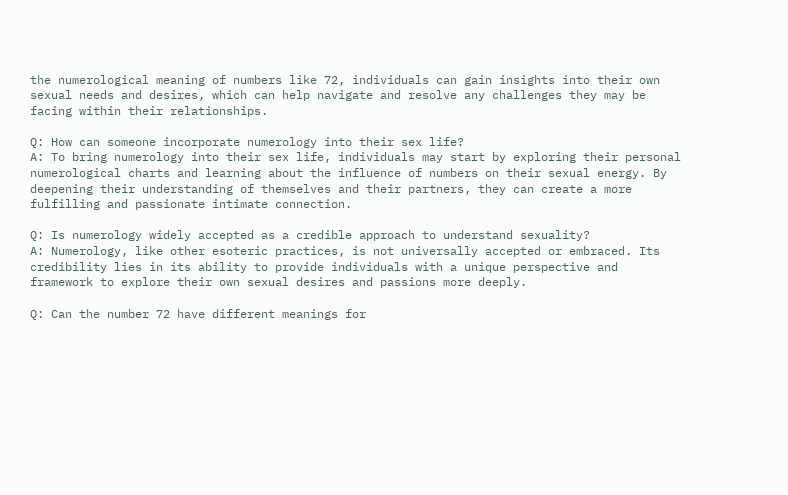the numerological meaning of numbers like 72, individuals can gain insights into their own sexual needs and desires, which can help navigate and resolve any challenges they may be facing within their relationships.

Q: How can someone incorporate numerology into their sex life?
A: To bring numerology into their sex life, individuals may start by exploring their personal numerological charts and learning about the influence of numbers on their sexual energy. By deepening their understanding of themselves and their partners, they can create a more fulfilling and passionate intimate connection.

Q: Is numerology widely accepted as a credible approach to understand sexuality?
A: Numerology, like other esoteric practices, is not universally accepted or embraced. Its credibility lies in its ability to provide individuals with a unique perspective and framework to explore their own sexual desires and passions more deeply.

Q: Can the number 72 have different meanings for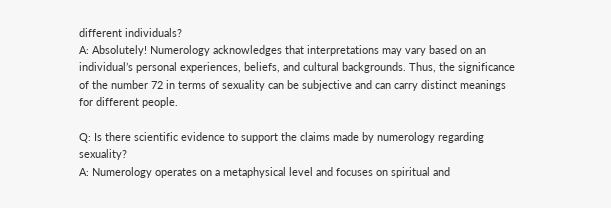different individuals?
A: Absolutely! Numerology acknowledges that interpretations may vary based on an individual’s personal experiences, beliefs, and cultural backgrounds. Thus, the significance of the number 72 in terms of sexuality can be subjective and can carry distinct meanings for different people.

Q: Is there scientific evidence to support the claims made by numerology regarding sexuality?
A: Numerology operates on a metaphysical level and focuses on spiritual and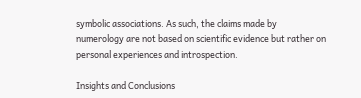symbolic associations. As such, the claims made by numerology are not based on scientific evidence but rather on personal experiences and introspection.

Insights and Conclusions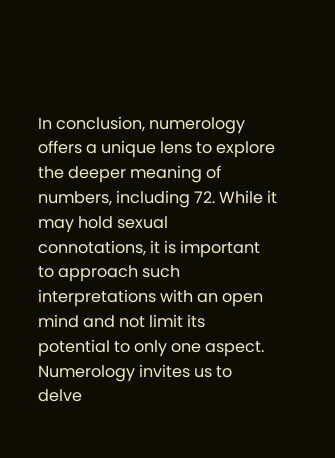In conclusion, numerology offers a unique lens to explore the deeper meaning of numbers, including 72. While it may hold sexual connotations, it is important to approach such interpretations with an open mind and not limit its potential to only one aspect. Numerology invites us to delve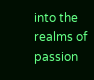into the realms of passion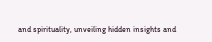and spirituality, unveiling hidden insights and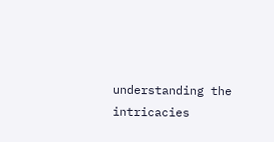understanding the intricacies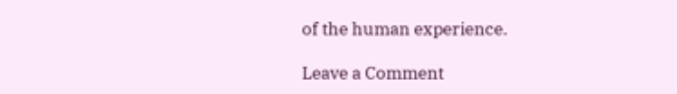of the human experience.

Leave a Comment